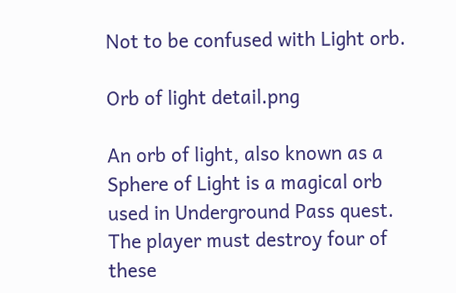Not to be confused with Light orb.

Orb of light detail.png

An orb of light, also known as a Sphere of Light is a magical orb used in Underground Pass quest. The player must destroy four of these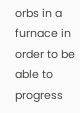orbs in a furnace in order to be able to progress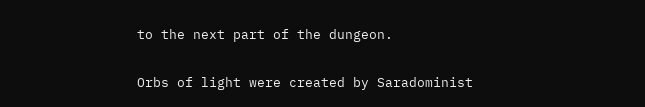to the next part of the dungeon.

Orbs of light were created by Saradominist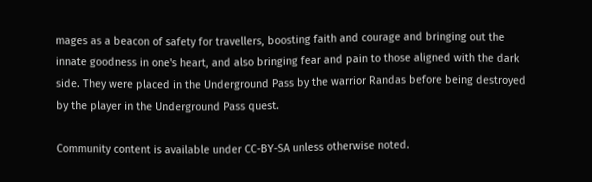mages as a beacon of safety for travellers, boosting faith and courage and bringing out the innate goodness in one's heart, and also bringing fear and pain to those aligned with the dark side. They were placed in the Underground Pass by the warrior Randas before being destroyed by the player in the Underground Pass quest.

Community content is available under CC-BY-SA unless otherwise noted.